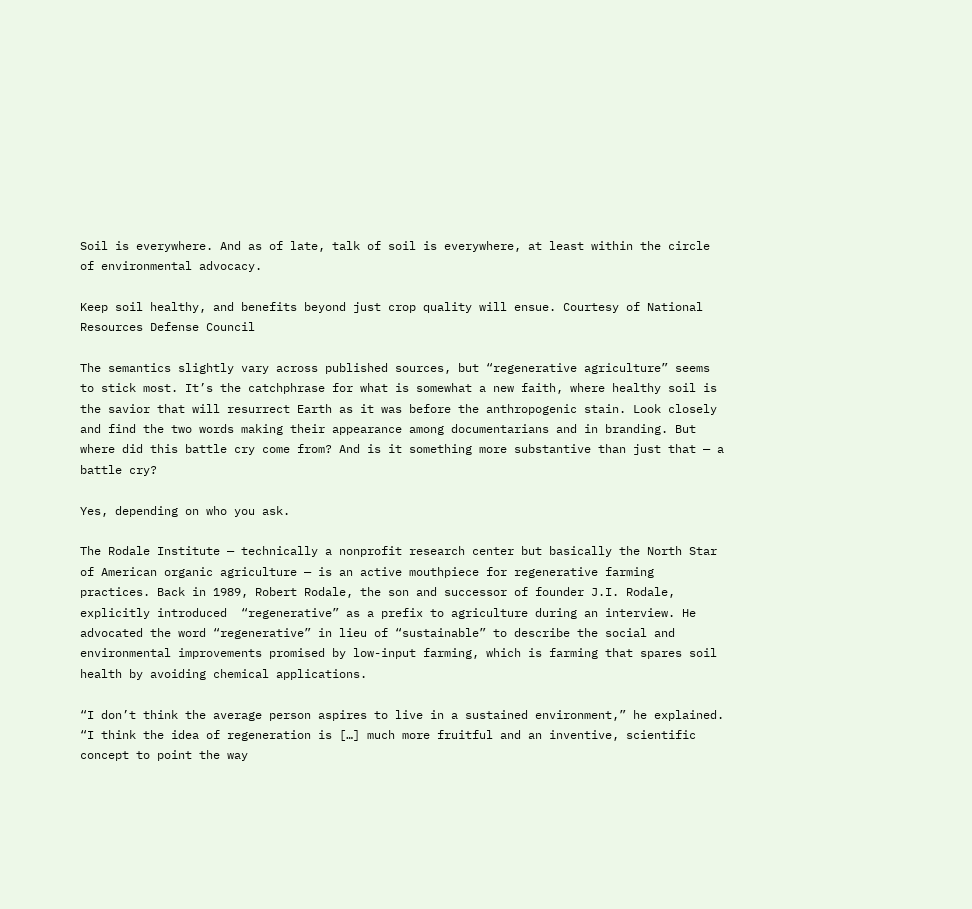Soil is everywhere. And as of late, talk of soil is everywhere, at least within the circle of environmental advocacy.

Keep soil healthy, and benefits beyond just crop quality will ensue. Courtesy of National Resources Defense Council

The semantics slightly vary across published sources, but “regenerative agriculture” seems to stick most. It’s the catchphrase for what is somewhat a new faith, where healthy soil is the savior that will resurrect Earth as it was before the anthropogenic stain. Look closely and find the two words making their appearance among documentarians and in branding. But where did this battle cry come from? And is it something more substantive than just that — a battle cry?

Yes, depending on who you ask.

The Rodale Institute — technically a nonprofit research center but basically the North Star of American organic agriculture — is an active mouthpiece for regenerative farming practices. Back in 1989, Robert Rodale, the son and successor of founder J.I. Rodale, explicitly introduced  “regenerative” as a prefix to agriculture during an interview. He advocated the word “regenerative” in lieu of “sustainable” to describe the social and environmental improvements promised by low-input farming, which is farming that spares soil health by avoiding chemical applications.

“I don’t think the average person aspires to live in a sustained environment,” he explained. “I think the idea of regeneration is […] much more fruitful and an inventive, scientific concept to point the way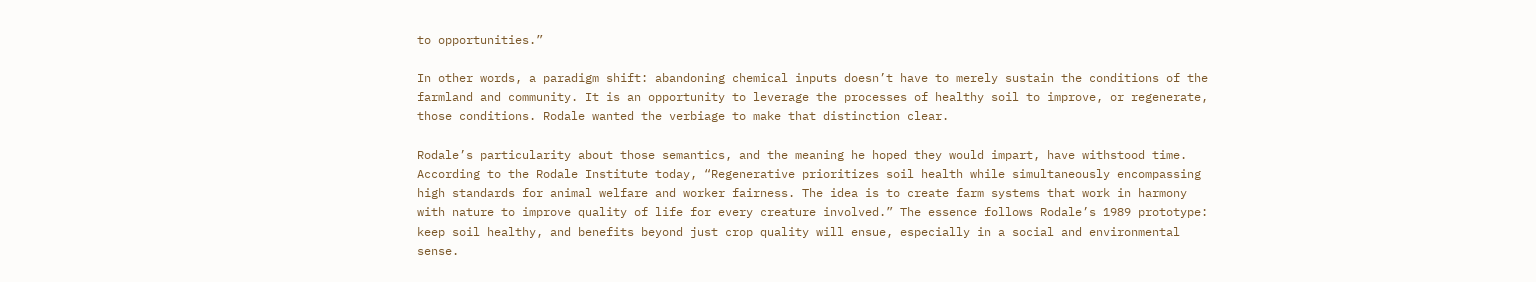to opportunities.”

In other words, a paradigm shift: abandoning chemical inputs doesn’t have to merely sustain the conditions of the farmland and community. It is an opportunity to leverage the processes of healthy soil to improve, or regenerate, those conditions. Rodale wanted the verbiage to make that distinction clear.

Rodale’s particularity about those semantics, and the meaning he hoped they would impart, have withstood time. According to the Rodale Institute today, “Regenerative prioritizes soil health while simultaneously encompassing high standards for animal welfare and worker fairness. The idea is to create farm systems that work in harmony with nature to improve quality of life for every creature involved.” The essence follows Rodale’s 1989 prototype: keep soil healthy, and benefits beyond just crop quality will ensue, especially in a social and environmental sense.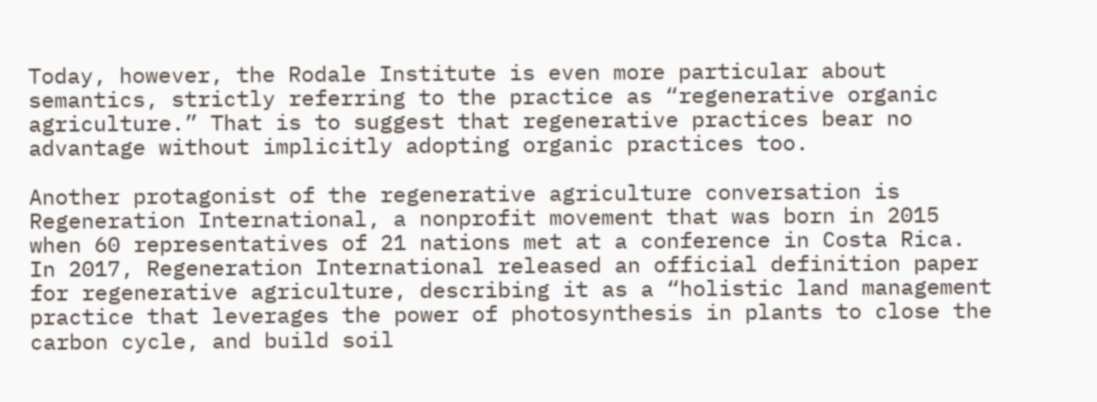Today, however, the Rodale Institute is even more particular about semantics, strictly referring to the practice as “regenerative organic agriculture.” That is to suggest that regenerative practices bear no advantage without implicitly adopting organic practices too.

Another protagonist of the regenerative agriculture conversation is Regeneration International, a nonprofit movement that was born in 2015 when 60 representatives of 21 nations met at a conference in Costa Rica. In 2017, Regeneration International released an official definition paper for regenerative agriculture, describing it as a “holistic land management practice that leverages the power of photosynthesis in plants to close the carbon cycle, and build soil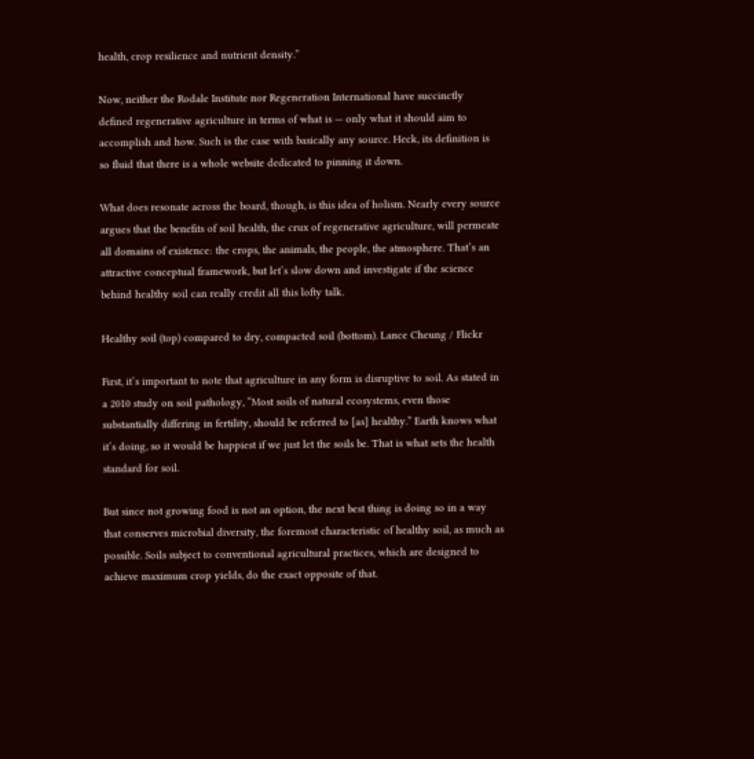health, crop resilience and nutrient density.”

Now, neither the Rodale Institute nor Regeneration International have succinctly defined regenerative agriculture in terms of what is — only what it should aim to accomplish and how. Such is the case with basically any source. Heck, its definition is so fluid that there is a whole website dedicated to pinning it down.

What does resonate across the board, though, is this idea of holism. Nearly every source argues that the benefits of soil health, the crux of regenerative agriculture, will permeate all domains of existence: the crops, the animals, the people, the atmosphere. That’s an attractive conceptual framework, but let’s slow down and investigate if the science behind healthy soil can really credit all this lofty talk.

Healthy soil (top) compared to dry, compacted soil (bottom). Lance Cheung / Flickr

First, it’s important to note that agriculture in any form is disruptive to soil. As stated in a 2010 study on soil pathology, “Most soils of natural ecosystems, even those substantially differing in fertility, should be referred to [as] healthy.” Earth knows what it’s doing, so it would be happiest if we just let the soils be. That is what sets the health standard for soil.

But since not growing food is not an option, the next best thing is doing so in a way that conserves microbial diversity, the foremost characteristic of healthy soil, as much as possible. Soils subject to conventional agricultural practices, which are designed to achieve maximum crop yields, do the exact opposite of that.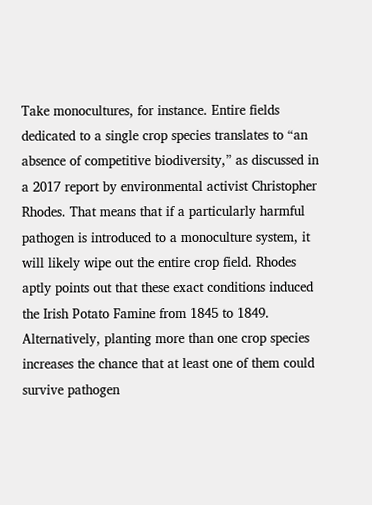Take monocultures, for instance. Entire fields dedicated to a single crop species translates to “an absence of competitive biodiversity,” as discussed in a 2017 report by environmental activist Christopher Rhodes. That means that if a particularly harmful pathogen is introduced to a monoculture system, it will likely wipe out the entire crop field. Rhodes aptly points out that these exact conditions induced the Irish Potato Famine from 1845 to 1849. Alternatively, planting more than one crop species increases the chance that at least one of them could survive pathogen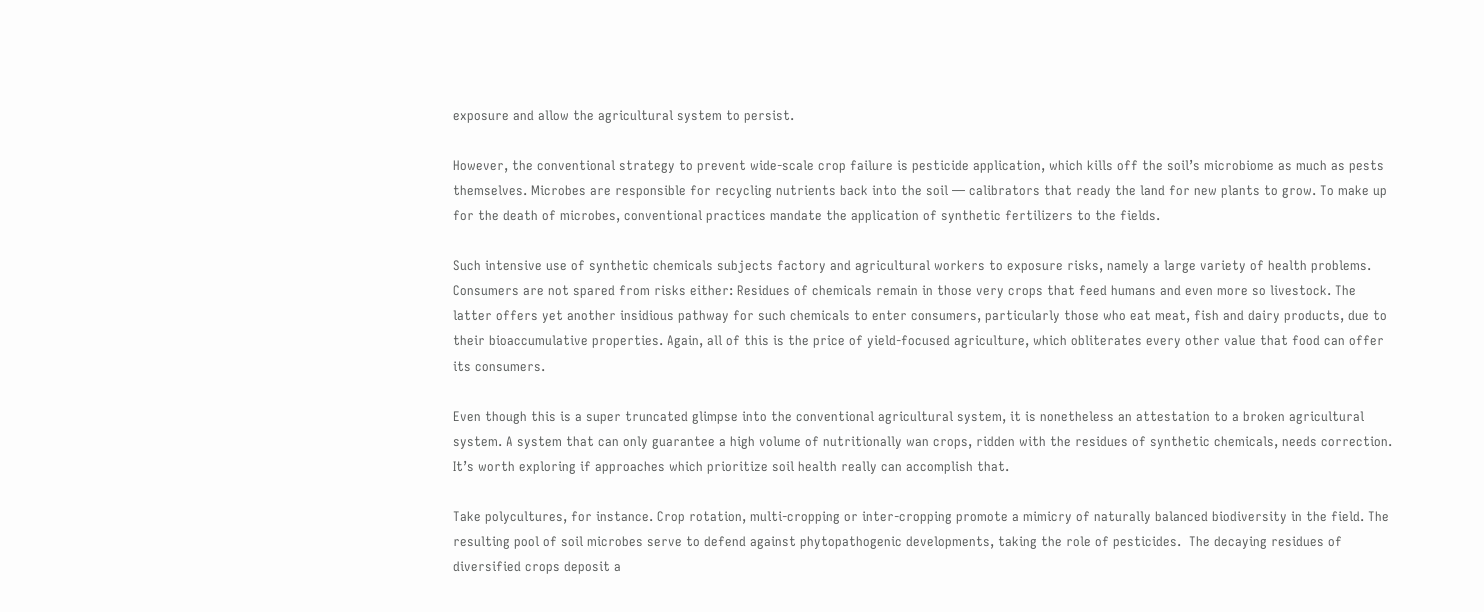exposure and allow the agricultural system to persist.

However, the conventional strategy to prevent wide-scale crop failure is pesticide application, which kills off the soil’s microbiome as much as pests themselves. Microbes are responsible for recycling nutrients back into the soil — calibrators that ready the land for new plants to grow. To make up for the death of microbes, conventional practices mandate the application of synthetic fertilizers to the fields.

Such intensive use of synthetic chemicals subjects factory and agricultural workers to exposure risks, namely a large variety of health problems. Consumers are not spared from risks either: Residues of chemicals remain in those very crops that feed humans and even more so livestock. The latter offers yet another insidious pathway for such chemicals to enter consumers, particularly those who eat meat, fish and dairy products, due to their bioaccumulative properties. Again, all of this is the price of yield-focused agriculture, which obliterates every other value that food can offer its consumers.

Even though this is a super truncated glimpse into the conventional agricultural system, it is nonetheless an attestation to a broken agricultural system. A system that can only guarantee a high volume of nutritionally wan crops, ridden with the residues of synthetic chemicals, needs correction. It’s worth exploring if approaches which prioritize soil health really can accomplish that.

Take polycultures, for instance. Crop rotation, multi-cropping or inter-cropping promote a mimicry of naturally balanced biodiversity in the field. The resulting pool of soil microbes serve to defend against phytopathogenic developments, taking the role of pesticides.  The decaying residues of diversified crops deposit a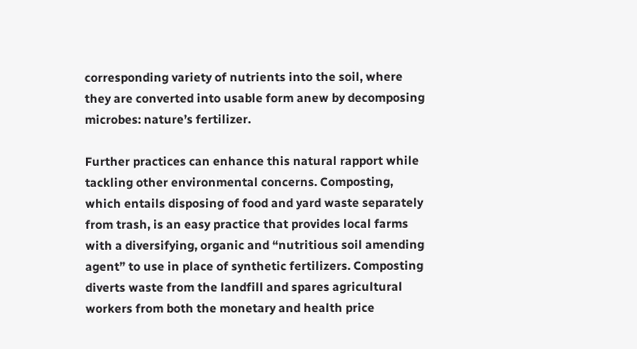corresponding variety of nutrients into the soil, where they are converted into usable form anew by decomposing microbes: nature’s fertilizer.

Further practices can enhance this natural rapport while tackling other environmental concerns. Composting, which entails disposing of food and yard waste separately from trash, is an easy practice that provides local farms with a diversifying, organic and “nutritious soil amending agent” to use in place of synthetic fertilizers. Composting diverts waste from the landfill and spares agricultural workers from both the monetary and health price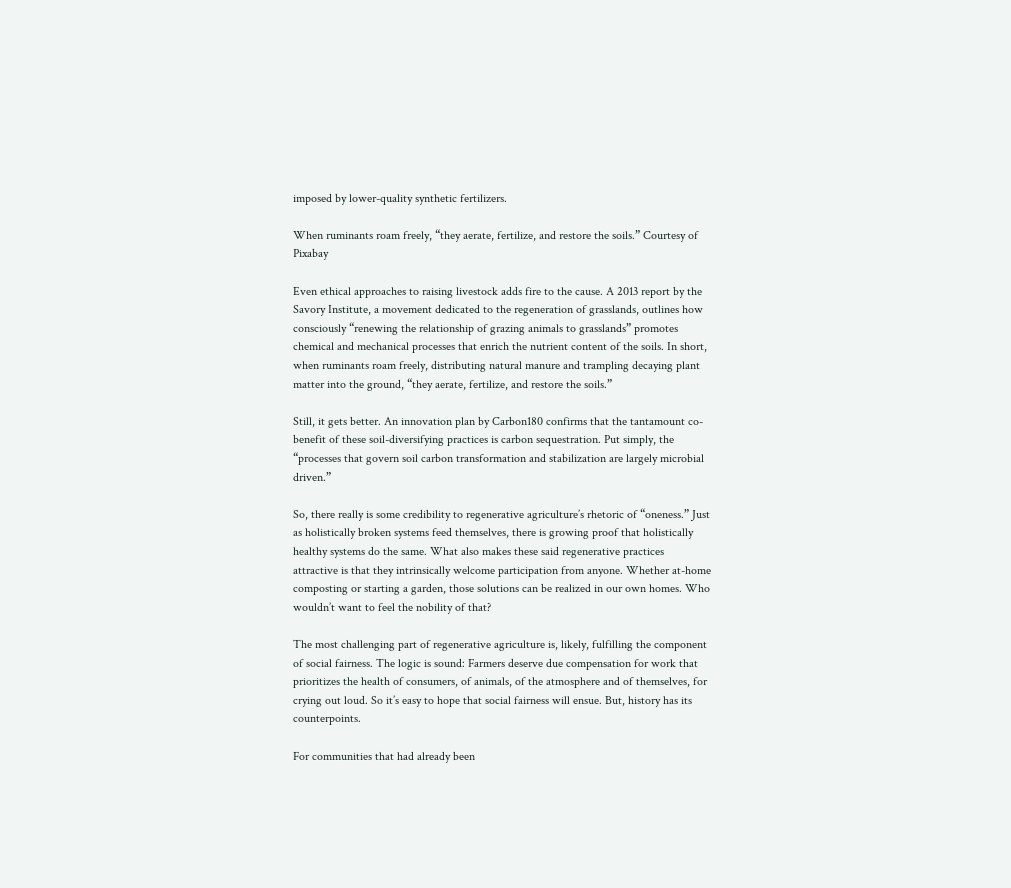imposed by lower-quality synthetic fertilizers.

When ruminants roam freely, “they aerate, fertilize, and restore the soils.” Courtesy of Pixabay

Even ethical approaches to raising livestock adds fire to the cause. A 2013 report by the Savory Institute, a movement dedicated to the regeneration of grasslands, outlines how consciously “renewing the relationship of grazing animals to grasslands” promotes chemical and mechanical processes that enrich the nutrient content of the soils. In short, when ruminants roam freely, distributing natural manure and trampling decaying plant matter into the ground, “they aerate, fertilize, and restore the soils.”

Still, it gets better. An innovation plan by Carbon180 confirms that the tantamount co-benefit of these soil-diversifying practices is carbon sequestration. Put simply, the “processes that govern soil carbon transformation and stabilization are largely microbial driven.”

So, there really is some credibility to regenerative agriculture’s rhetoric of “oneness.” Just as holistically broken systems feed themselves, there is growing proof that holistically healthy systems do the same. What also makes these said regenerative practices attractive is that they intrinsically welcome participation from anyone. Whether at-home composting or starting a garden, those solutions can be realized in our own homes. Who wouldn’t want to feel the nobility of that?

The most challenging part of regenerative agriculture is, likely, fulfilling the component of social fairness. The logic is sound: Farmers deserve due compensation for work that prioritizes the health of consumers, of animals, of the atmosphere and of themselves, for crying out loud. So it’s easy to hope that social fairness will ensue. But, history has its counterpoints.

For communities that had already been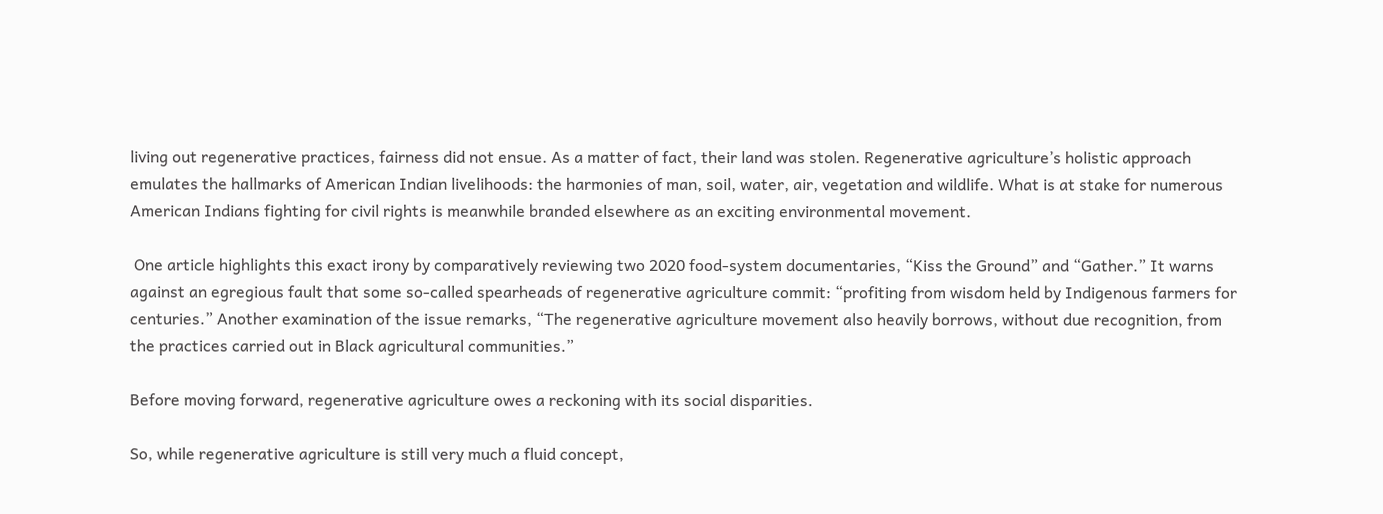living out regenerative practices, fairness did not ensue. As a matter of fact, their land was stolen. Regenerative agriculture’s holistic approach emulates the hallmarks of American Indian livelihoods: the harmonies of man, soil, water, air, vegetation and wildlife. What is at stake for numerous American Indians fighting for civil rights is meanwhile branded elsewhere as an exciting environmental movement.

 One article highlights this exact irony by comparatively reviewing two 2020 food-system documentaries, “Kiss the Ground” and “Gather.” It warns against an egregious fault that some so-called spearheads of regenerative agriculture commit: “profiting from wisdom held by Indigenous farmers for centuries.” Another examination of the issue remarks, “The regenerative agriculture movement also heavily borrows, without due recognition, from the practices carried out in Black agricultural communities.”

Before moving forward, regenerative agriculture owes a reckoning with its social disparities.

So, while regenerative agriculture is still very much a fluid concept,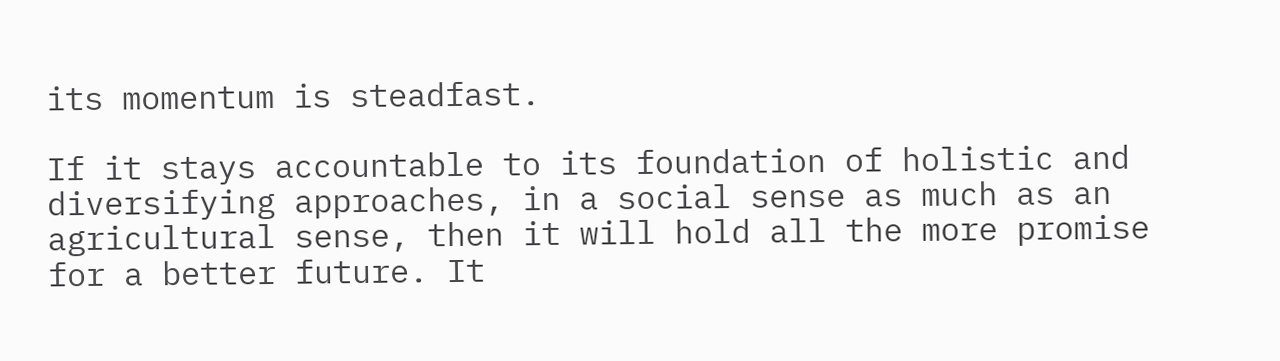its momentum is steadfast.

If it stays accountable to its foundation of holistic and diversifying approaches, in a social sense as much as an agricultural sense, then it will hold all the more promise for a better future. It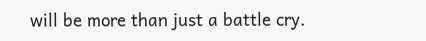will be more than just a battle cry.